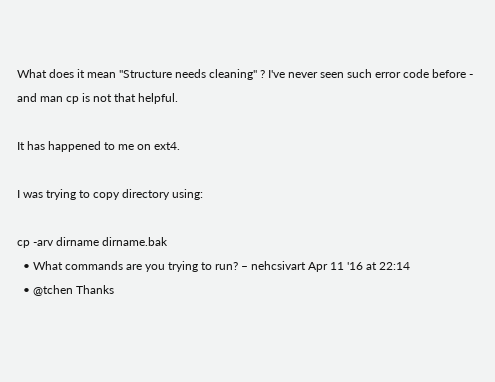What does it mean "Structure needs cleaning" ? I've never seen such error code before - and man cp is not that helpful.

It has happened to me on ext4.

I was trying to copy directory using:

cp -arv dirname dirname.bak
  • What commands are you trying to run? – nehcsivart Apr 11 '16 at 22:14
  • @tchen Thanks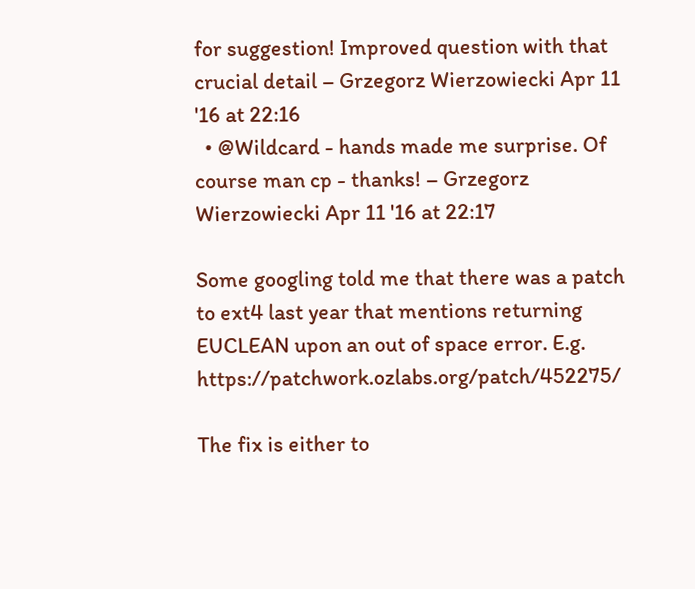for suggestion! Improved question with that crucial detail – Grzegorz Wierzowiecki Apr 11 '16 at 22:16
  • @Wildcard - hands made me surprise. Of course man cp - thanks! – Grzegorz Wierzowiecki Apr 11 '16 at 22:17

Some googling told me that there was a patch to ext4 last year that mentions returning EUCLEAN upon an out of space error. E.g. https://patchwork.ozlabs.org/patch/452275/

The fix is either to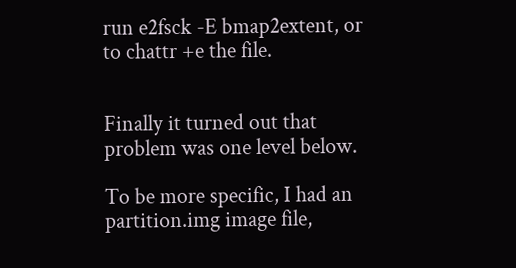run e2fsck -E bmap2extent, or to chattr +e the file.


Finally it turned out that problem was one level below.

To be more specific, I had an partition.img image file,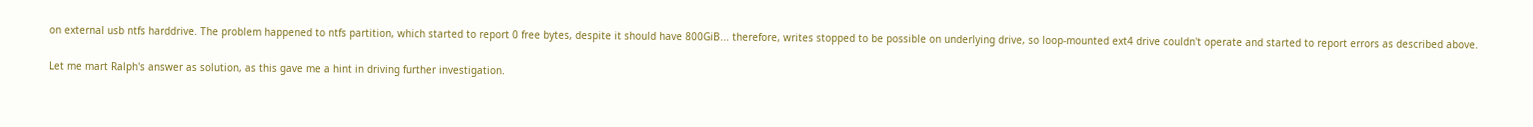on external usb ntfs harddrive. The problem happened to ntfs partition, which started to report 0 free bytes, despite it should have 800GiB... therefore, writes stopped to be possible on underlying drive, so loop-mounted ext4 drive couldn't operate and started to report errors as described above.

Let me mart Ralph's answer as solution, as this gave me a hint in driving further investigation.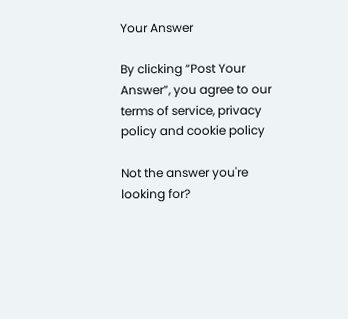Your Answer

By clicking “Post Your Answer”, you agree to our terms of service, privacy policy and cookie policy

Not the answer you're looking for?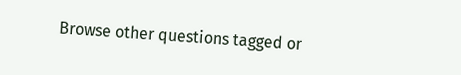Browse other questions tagged or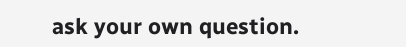ask your own question.